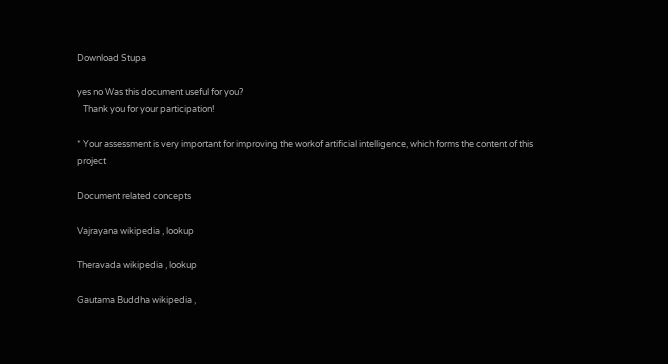Download Stupa

yes no Was this document useful for you?
   Thank you for your participation!

* Your assessment is very important for improving the workof artificial intelligence, which forms the content of this project

Document related concepts

Vajrayana wikipedia , lookup

Theravada wikipedia , lookup

Gautama Buddha wikipedia ,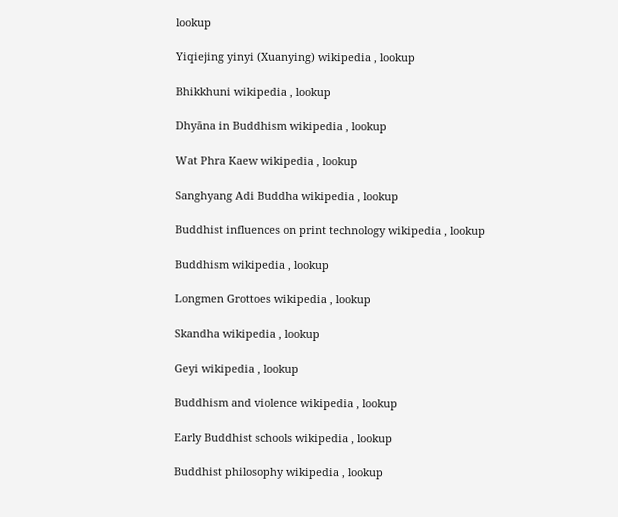lookup

Yiqiejing yinyi (Xuanying) wikipedia , lookup

Bhikkhuni wikipedia , lookup

Dhyāna in Buddhism wikipedia , lookup

Wat Phra Kaew wikipedia , lookup

Sanghyang Adi Buddha wikipedia , lookup

Buddhist influences on print technology wikipedia , lookup

Buddhism wikipedia , lookup

Longmen Grottoes wikipedia , lookup

Skandha wikipedia , lookup

Geyi wikipedia , lookup

Buddhism and violence wikipedia , lookup

Early Buddhist schools wikipedia , lookup

Buddhist philosophy wikipedia , lookup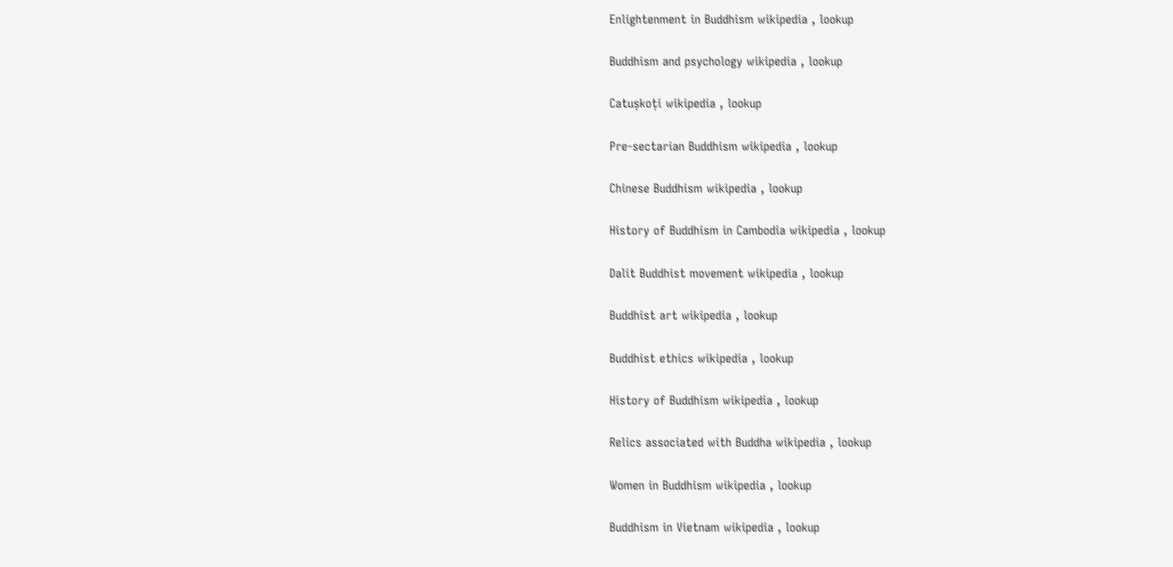Enlightenment in Buddhism wikipedia , lookup

Buddhism and psychology wikipedia , lookup

Catuṣkoṭi wikipedia , lookup

Pre-sectarian Buddhism wikipedia , lookup

Chinese Buddhism wikipedia , lookup

History of Buddhism in Cambodia wikipedia , lookup

Dalit Buddhist movement wikipedia , lookup

Buddhist art wikipedia , lookup

Buddhist ethics wikipedia , lookup

History of Buddhism wikipedia , lookup

Relics associated with Buddha wikipedia , lookup

Women in Buddhism wikipedia , lookup

Buddhism in Vietnam wikipedia , lookup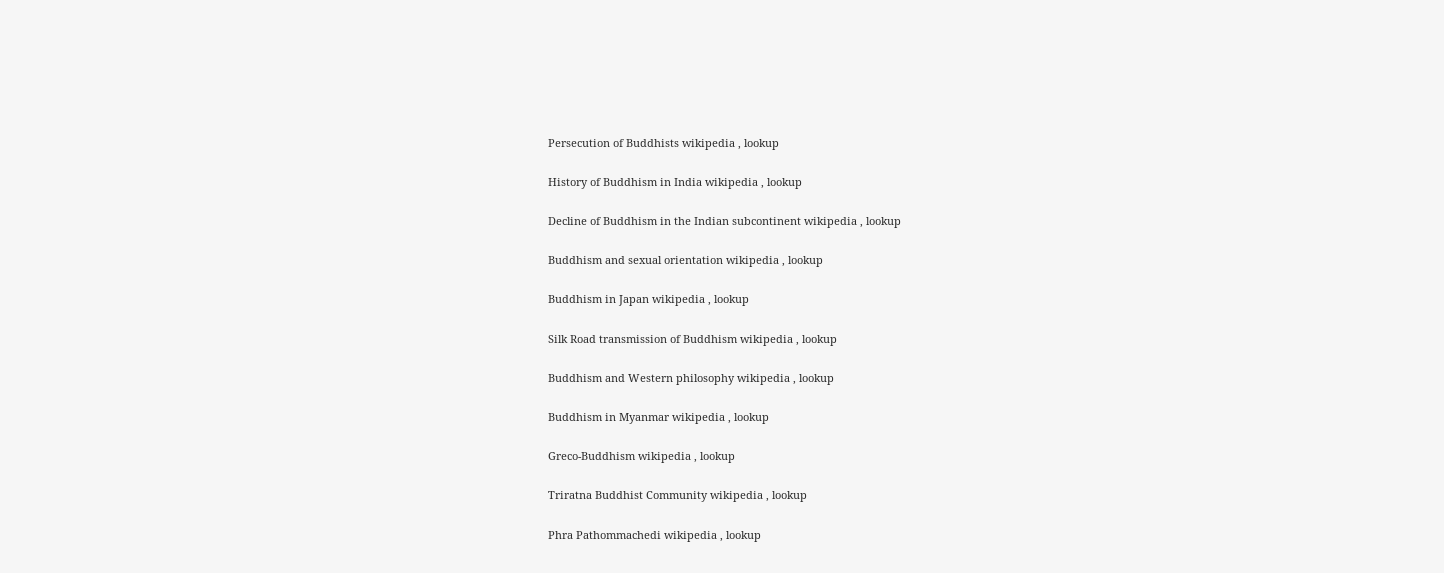Persecution of Buddhists wikipedia , lookup

History of Buddhism in India wikipedia , lookup

Decline of Buddhism in the Indian subcontinent wikipedia , lookup

Buddhism and sexual orientation wikipedia , lookup

Buddhism in Japan wikipedia , lookup

Silk Road transmission of Buddhism wikipedia , lookup

Buddhism and Western philosophy wikipedia , lookup

Buddhism in Myanmar wikipedia , lookup

Greco-Buddhism wikipedia , lookup

Triratna Buddhist Community wikipedia , lookup

Phra Pathommachedi wikipedia , lookup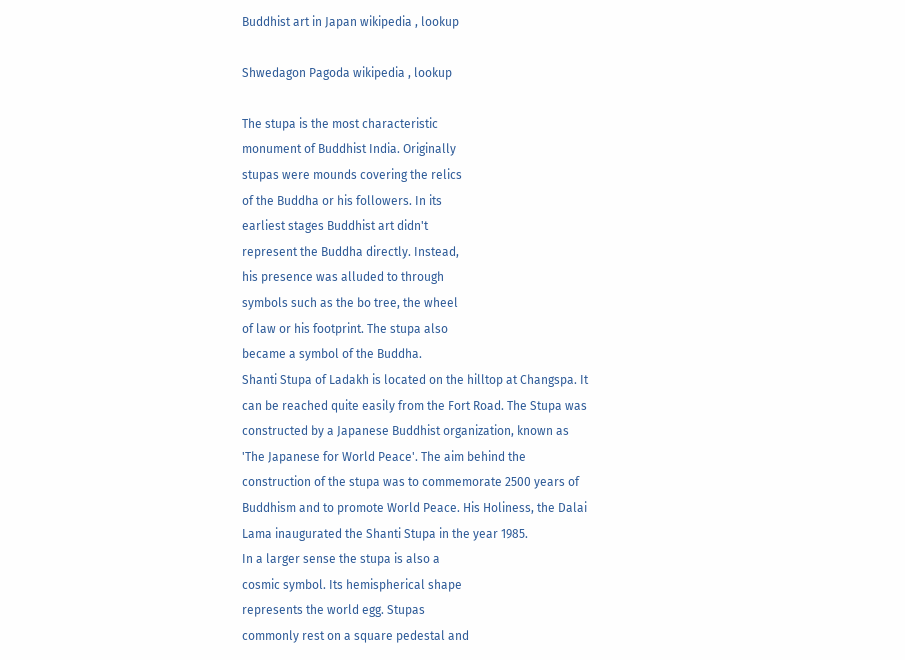Buddhist art in Japan wikipedia , lookup

Shwedagon Pagoda wikipedia , lookup

The stupa is the most characteristic
monument of Buddhist India. Originally
stupas were mounds covering the relics
of the Buddha or his followers. In its
earliest stages Buddhist art didn't
represent the Buddha directly. Instead,
his presence was alluded to through
symbols such as the bo tree, the wheel
of law or his footprint. The stupa also
became a symbol of the Buddha.
Shanti Stupa of Ladakh is located on the hilltop at Changspa. It
can be reached quite easily from the Fort Road. The Stupa was
constructed by a Japanese Buddhist organization, known as
'The Japanese for World Peace'. The aim behind the
construction of the stupa was to commemorate 2500 years of
Buddhism and to promote World Peace. His Holiness, the Dalai
Lama inaugurated the Shanti Stupa in the year 1985.
In a larger sense the stupa is also a
cosmic symbol. Its hemispherical shape
represents the world egg. Stupas
commonly rest on a square pedestal and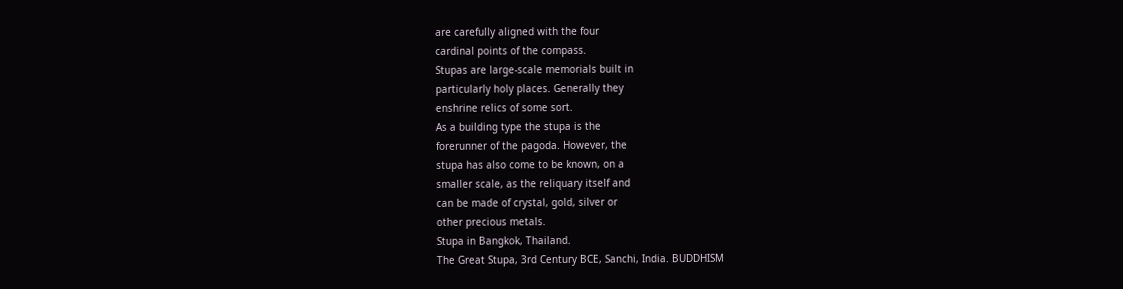are carefully aligned with the four
cardinal points of the compass.
Stupas are large-scale memorials built in
particularly holy places. Generally they
enshrine relics of some sort.
As a building type the stupa is the
forerunner of the pagoda. However, the
stupa has also come to be known, on a
smaller scale, as the reliquary itself and
can be made of crystal, gold, silver or
other precious metals.
Stupa in Bangkok, Thailand.
The Great Stupa, 3rd Century BCE, Sanchi, India. BUDDHISM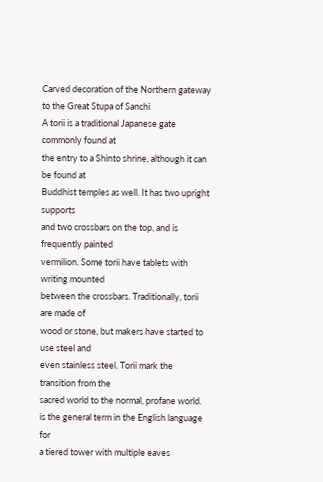Carved decoration of the Northern gateway
to the Great Stupa of Sanchi
A torii is a traditional Japanese gate commonly found at
the entry to a Shinto shrine, although it can be found at
Buddhist temples as well. It has two upright supports
and two crossbars on the top, and is frequently painted
vermilion. Some torii have tablets with writing mounted
between the crossbars. Traditionally, torii are made of
wood or stone, but makers have started to use steel and
even stainless steel. Torii mark the transition from the
sacred world to the normal, profane world.
is the general term in the English language for
a tiered tower with multiple eaves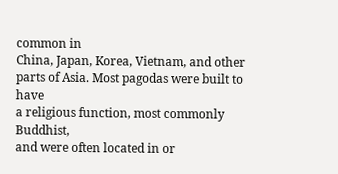common in
China, Japan, Korea, Vietnam, and other
parts of Asia. Most pagodas were built to have
a religious function, most commonly Buddhist,
and were often located in or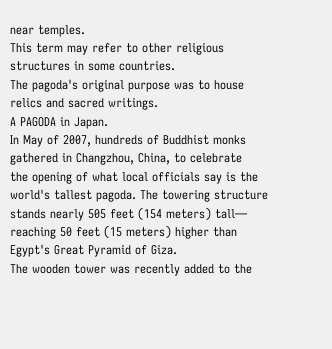near temples.
This term may refer to other religious
structures in some countries.
The pagoda's original purpose was to house
relics and sacred writings.
A PAGODA in Japan.
In May of 2007, hundreds of Buddhist monks
gathered in Changzhou, China, to celebrate
the opening of what local officials say is the
world's tallest pagoda. The towering structure
stands nearly 505 feet (154 meters) tall—
reaching 50 feet (15 meters) higher than
Egypt's Great Pyramid of Giza.
The wooden tower was recently added to the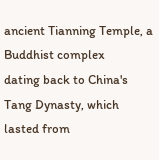ancient Tianning Temple, a Buddhist complex
dating back to China's Tang Dynasty, which
lasted from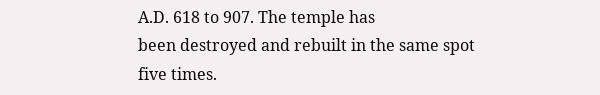A.D. 618 to 907. The temple has
been destroyed and rebuilt in the same spot
five times.